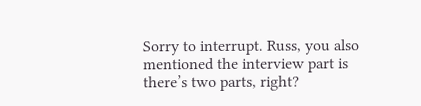Sorry to interrupt. Russ, you also mentioned the interview part is there’s two parts, right?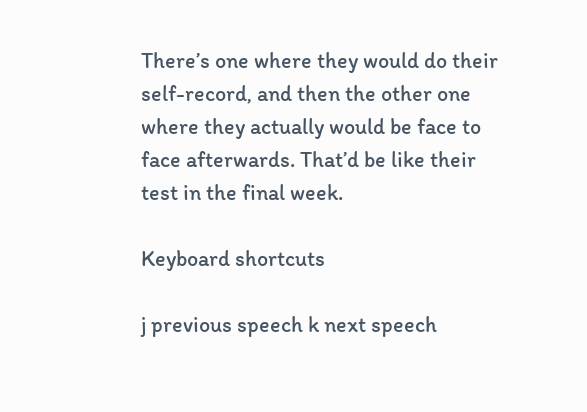There’s one where they would do their self-record, and then the other one where they actually would be face to face afterwards. That’d be like their test in the final week.

Keyboard shortcuts

j previous speech k next speech